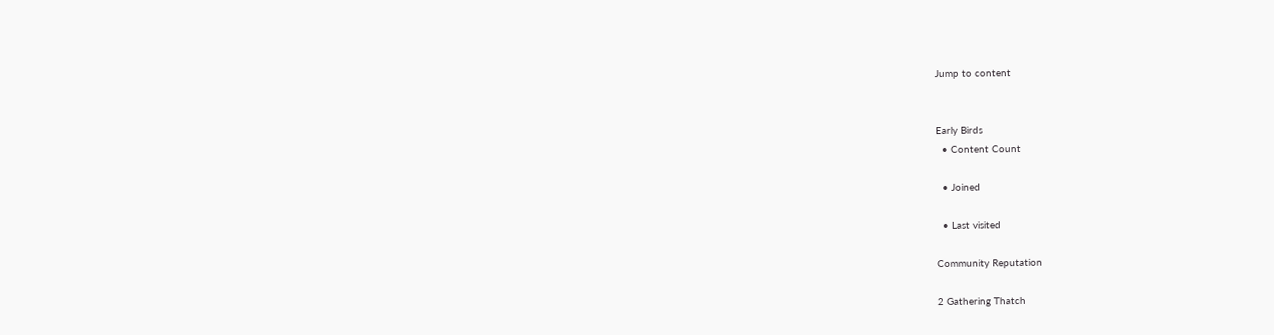Jump to content


Early Birds
  • Content Count

  • Joined

  • Last visited

Community Reputation

2 Gathering Thatch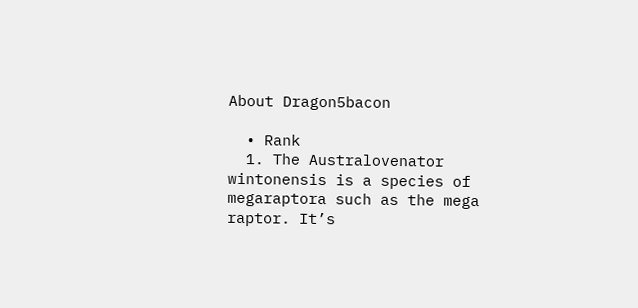About Dragon5bacon

  • Rank
  1. The Australovenator wintonensis is a species of megaraptora such as the mega raptor. It’s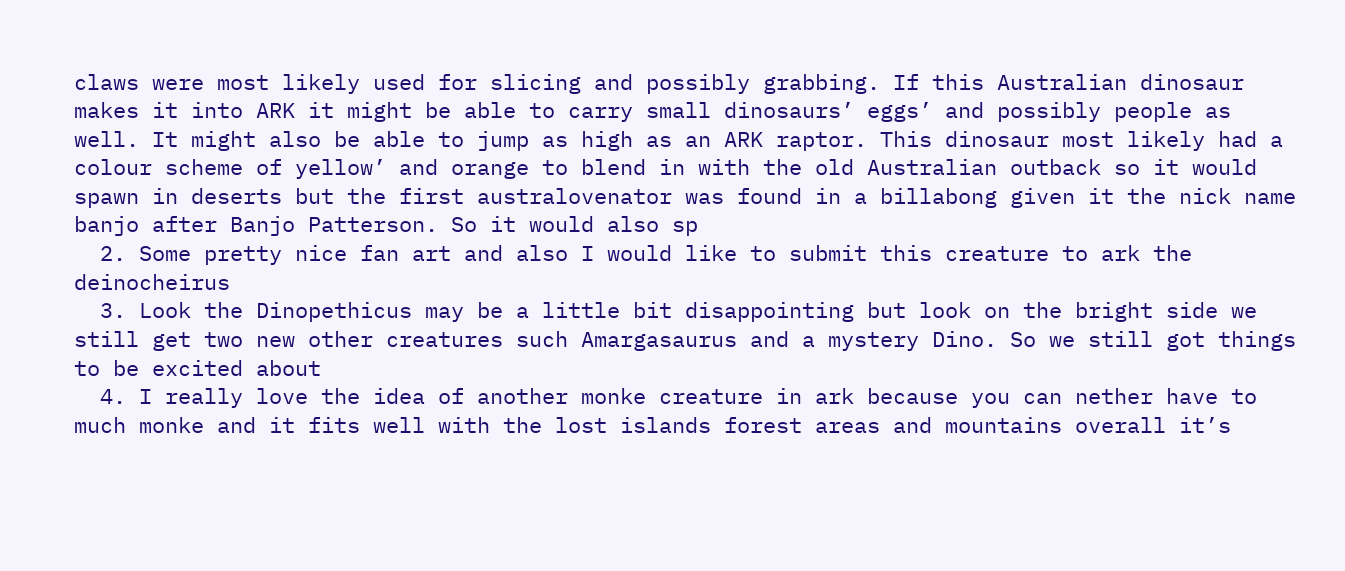claws were most likely used for slicing and possibly grabbing. If this Australian dinosaur makes it into ARK it might be able to carry small dinosaurs’ eggs’ and possibly people as well. It might also be able to jump as high as an ARK raptor. This dinosaur most likely had a colour scheme of yellow’ and orange to blend in with the old Australian outback so it would spawn in deserts but the first australovenator was found in a billabong given it the nick name banjo after Banjo Patterson. So it would also sp
  2. Some pretty nice fan art and also I would like to submit this creature to ark the deinocheirus
  3. Look the Dinopethicus may be a little bit disappointing but look on the bright side we still get two new other creatures such Amargasaurus and a mystery Dino. So we still got things to be excited about
  4. I really love the idea of another monke creature in ark because you can nether have to much monke and it fits well with the lost islands forest areas and mountains overall it’s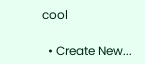cool

  • Create New...